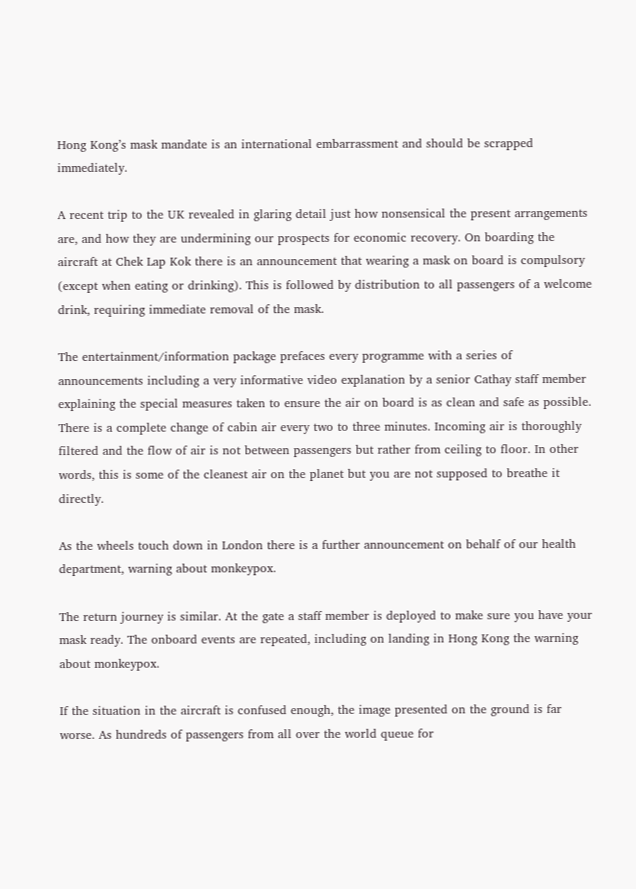Hong Kong’s mask mandate is an international embarrassment and should be scrapped immediately.

A recent trip to the UK revealed in glaring detail just how nonsensical the present arrangements are, and how they are undermining our prospects for economic recovery. On boarding the aircraft at Chek Lap Kok there is an announcement that wearing a mask on board is compulsory (except when eating or drinking). This is followed by distribution to all passengers of a welcome drink, requiring immediate removal of the mask.

The entertainment/information package prefaces every programme with a series of announcements including a very informative video explanation by a senior Cathay staff member explaining the special measures taken to ensure the air on board is as clean and safe as possible. There is a complete change of cabin air every two to three minutes. Incoming air is thoroughly filtered and the flow of air is not between passengers but rather from ceiling to floor. In other words, this is some of the cleanest air on the planet but you are not supposed to breathe it directly.

As the wheels touch down in London there is a further announcement on behalf of our health department, warning about monkeypox.

The return journey is similar. At the gate a staff member is deployed to make sure you have your mask ready. The onboard events are repeated, including on landing in Hong Kong the warning about monkeypox.

If the situation in the aircraft is confused enough, the image presented on the ground is far worse. As hundreds of passengers from all over the world queue for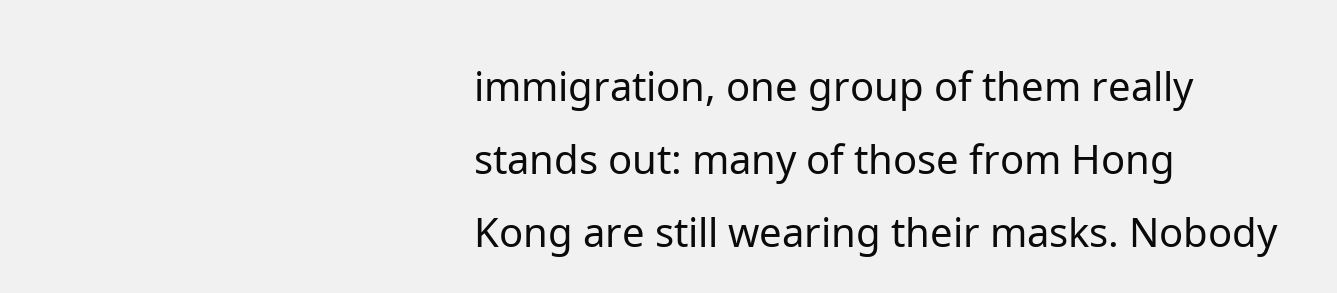immigration, one group of them really stands out: many of those from Hong Kong are still wearing their masks. Nobody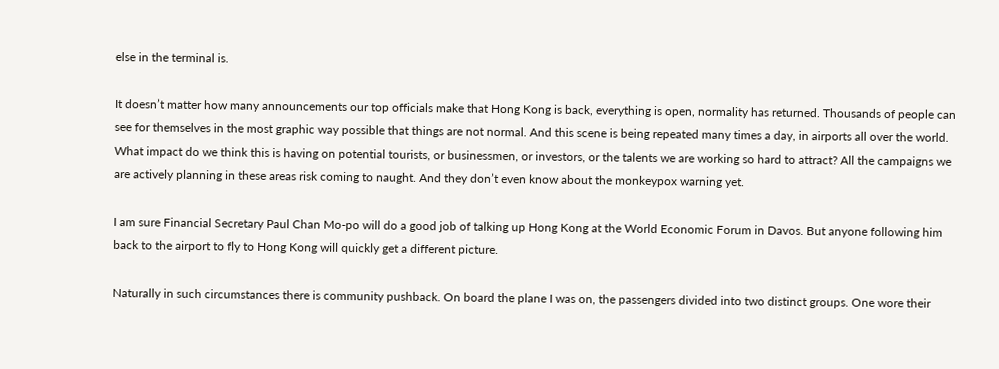else in the terminal is.

It doesn’t matter how many announcements our top officials make that Hong Kong is back, everything is open, normality has returned. Thousands of people can see for themselves in the most graphic way possible that things are not normal. And this scene is being repeated many times a day, in airports all over the world. What impact do we think this is having on potential tourists, or businessmen, or investors, or the talents we are working so hard to attract? All the campaigns we are actively planning in these areas risk coming to naught. And they don’t even know about the monkeypox warning yet.

I am sure Financial Secretary Paul Chan Mo-po will do a good job of talking up Hong Kong at the World Economic Forum in Davos. But anyone following him back to the airport to fly to Hong Kong will quickly get a different picture.

Naturally in such circumstances there is community pushback. On board the plane I was on, the passengers divided into two distinct groups. One wore their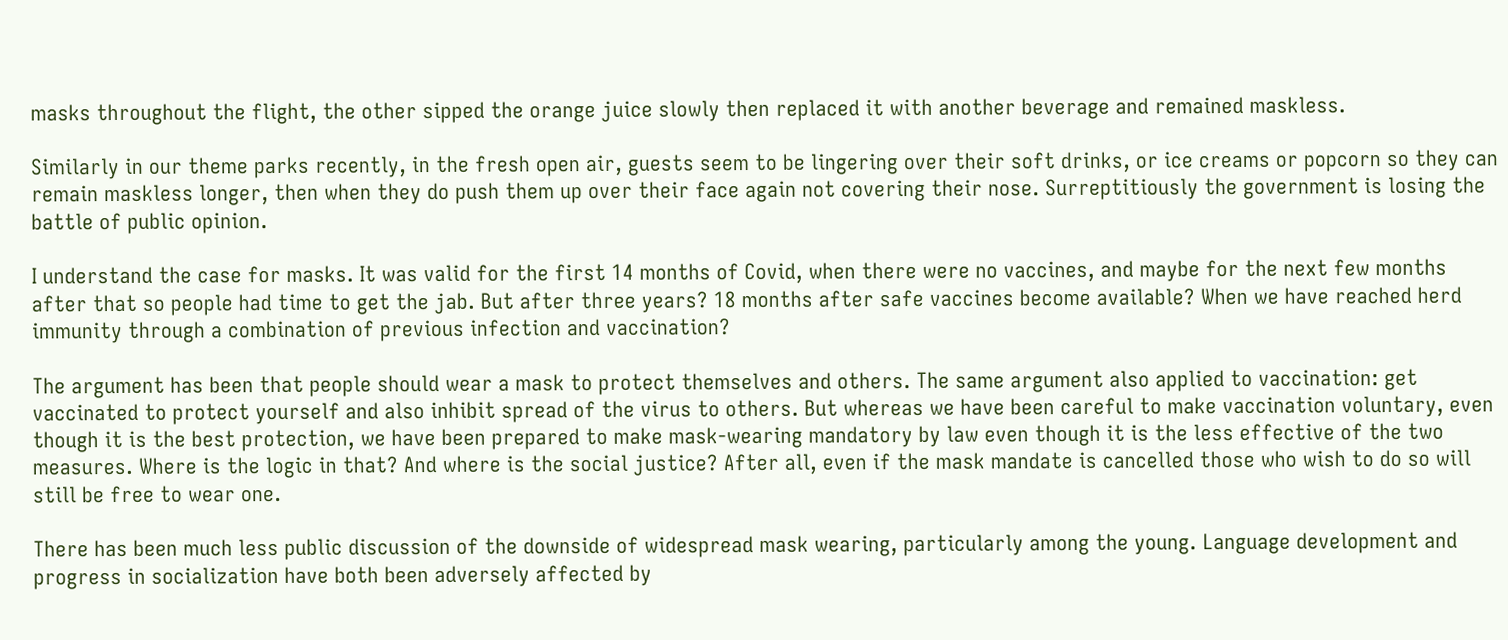masks throughout the flight, the other sipped the orange juice slowly then replaced it with another beverage and remained maskless.

Similarly in our theme parks recently, in the fresh open air, guests seem to be lingering over their soft drinks, or ice creams or popcorn so they can remain maskless longer, then when they do push them up over their face again not covering their nose. Surreptitiously the government is losing the battle of public opinion.

I understand the case for masks. It was valid for the first 14 months of Covid, when there were no vaccines, and maybe for the next few months after that so people had time to get the jab. But after three years? 18 months after safe vaccines become available? When we have reached herd immunity through a combination of previous infection and vaccination?

The argument has been that people should wear a mask to protect themselves and others. The same argument also applied to vaccination: get vaccinated to protect yourself and also inhibit spread of the virus to others. But whereas we have been careful to make vaccination voluntary, even though it is the best protection, we have been prepared to make mask-wearing mandatory by law even though it is the less effective of the two measures. Where is the logic in that? And where is the social justice? After all, even if the mask mandate is cancelled those who wish to do so will still be free to wear one.

There has been much less public discussion of the downside of widespread mask wearing, particularly among the young. Language development and progress in socialization have both been adversely affected by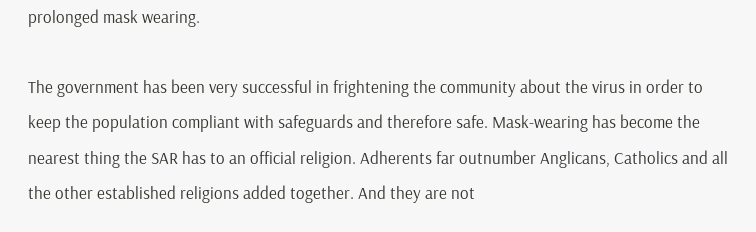prolonged mask wearing.

The government has been very successful in frightening the community about the virus in order to keep the population compliant with safeguards and therefore safe. Mask-wearing has become the nearest thing the SAR has to an official religion. Adherents far outnumber Anglicans, Catholics and all the other established religions added together. And they are not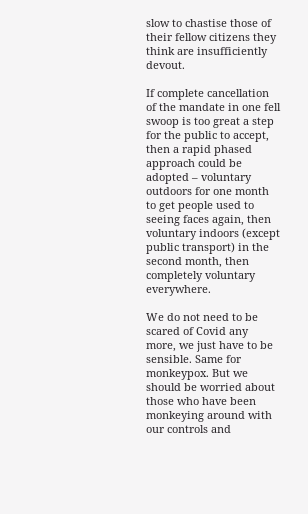slow to chastise those of their fellow citizens they think are insufficiently devout.

If complete cancellation of the mandate in one fell swoop is too great a step for the public to accept, then a rapid phased approach could be adopted – voluntary outdoors for one month to get people used to seeing faces again, then voluntary indoors (except public transport) in the second month, then completely voluntary everywhere.

We do not need to be scared of Covid any more, we just have to be sensible. Same for monkeypox. But we should be worried about those who have been monkeying around with our controls and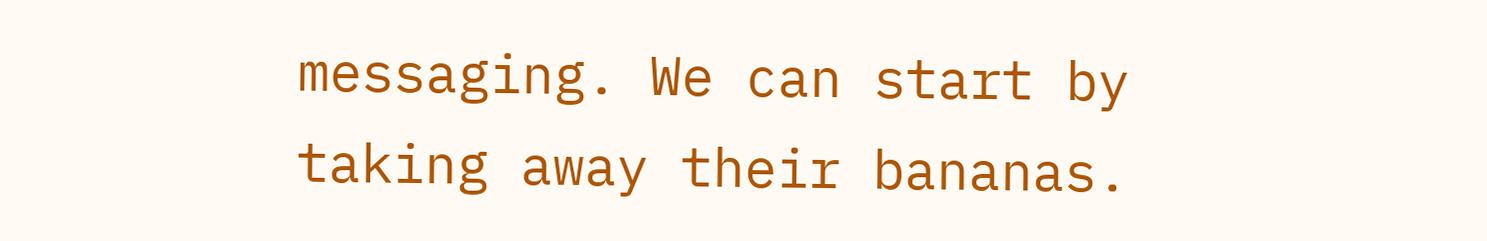messaging. We can start by taking away their bananas.